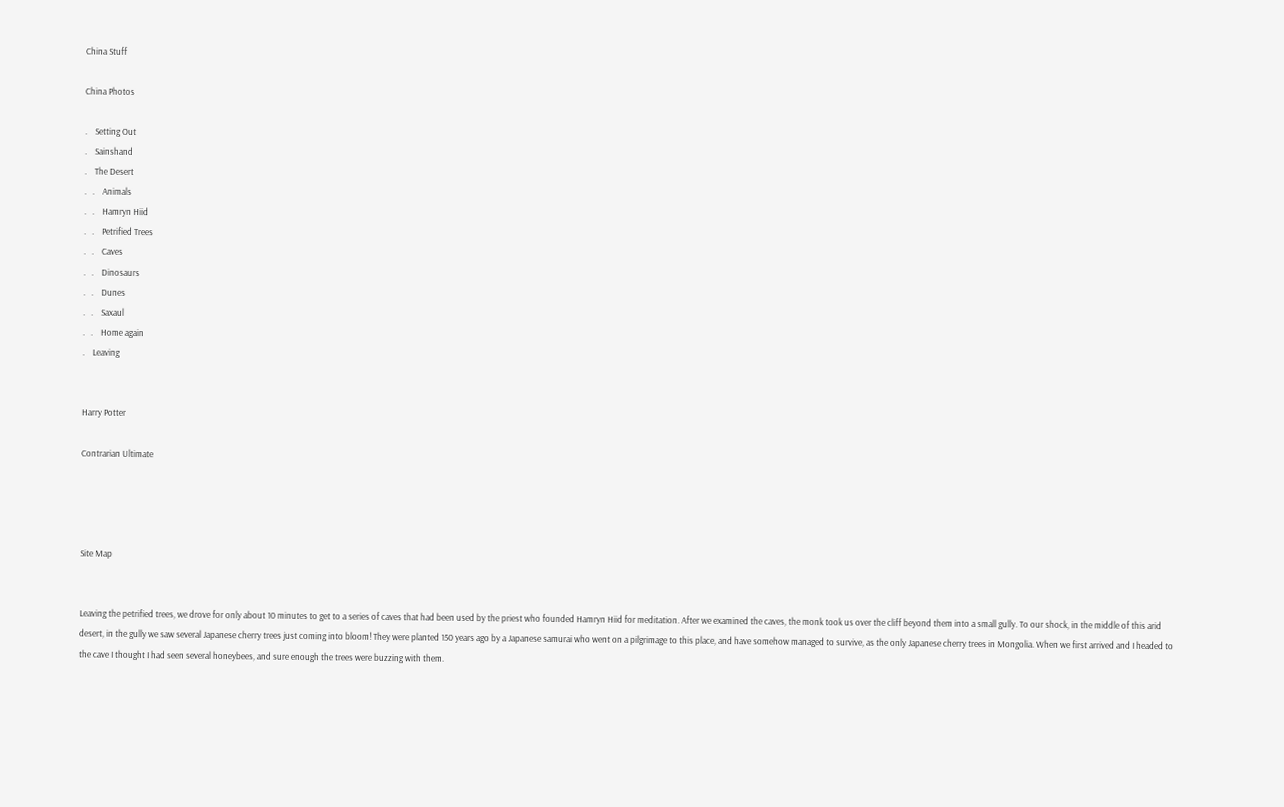China Stuff

China Photos

.    Setting Out
.    Sainshand
.    The Desert
.   .    Animals
.   .    Hamryn Hiid
.   .    Petrified Trees
.   .    Caves
.   .    Dinosaurs
.   .    Dunes
.   .    Saxaul
.   .    Home again
.    Leaving


Harry Potter

Contrarian Ultimate




Site Map


Leaving the petrified trees, we drove for only about 10 minutes to get to a series of caves that had been used by the priest who founded Hamryn Hiid for meditation. After we examined the caves, the monk took us over the cliff beyond them into a small gully. To our shock, in the middle of this arid desert, in the gully we saw several Japanese cherry trees just coming into bloom! They were planted 150 years ago by a Japanese samurai who went on a pilgrimage to this place, and have somehow managed to survive, as the only Japanese cherry trees in Mongolia. When we first arrived and I headed to the cave I thought I had seen several honeybees, and sure enough the trees were buzzing with them.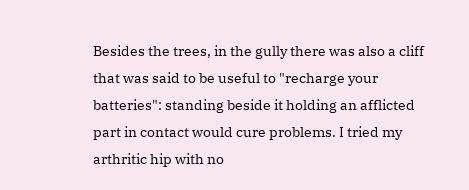Besides the trees, in the gully there was also a cliff that was said to be useful to "recharge your batteries": standing beside it holding an afflicted part in contact would cure problems. I tried my arthritic hip with no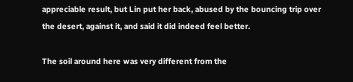appreciable result, but Lin put her back, abused by the bouncing trip over the desert, against it, and said it did indeed feel better.

The soil around here was very different from the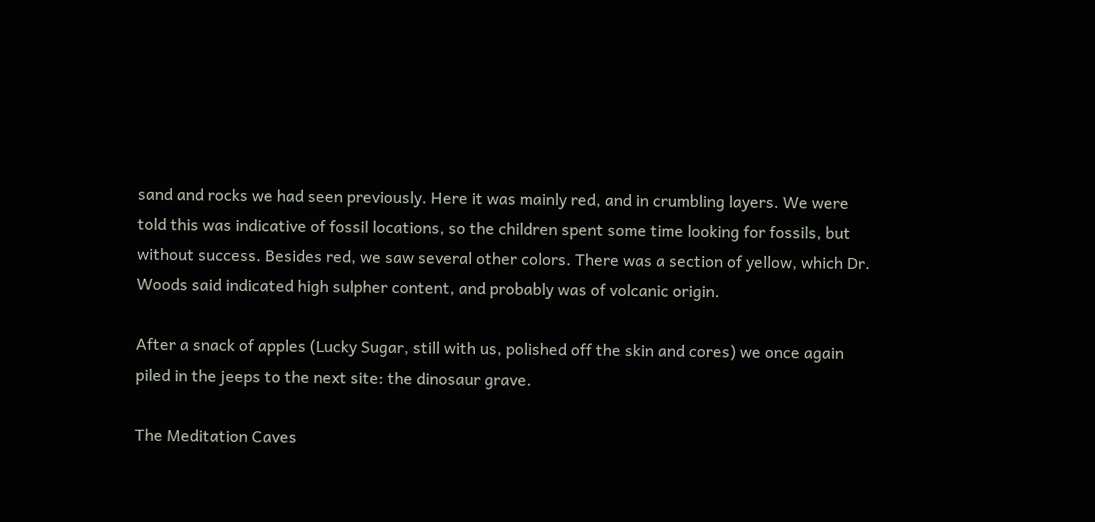sand and rocks we had seen previously. Here it was mainly red, and in crumbling layers. We were told this was indicative of fossil locations, so the children spent some time looking for fossils, but without success. Besides red, we saw several other colors. There was a section of yellow, which Dr. Woods said indicated high sulpher content, and probably was of volcanic origin.

After a snack of apples (Lucky Sugar, still with us, polished off the skin and cores) we once again piled in the jeeps to the next site: the dinosaur grave.

The Meditation Caves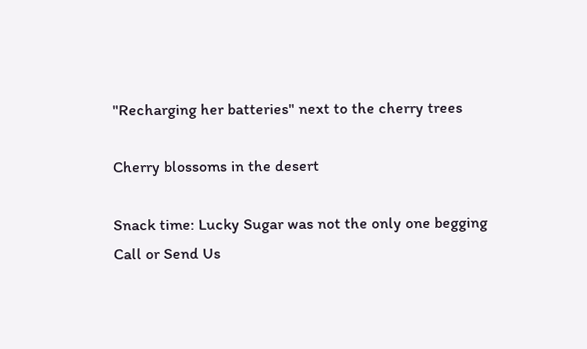"Recharging her batteries" next to the cherry trees

Cherry blossoms in the desert

Snack time: Lucky Sugar was not the only one begging
Call or Send Us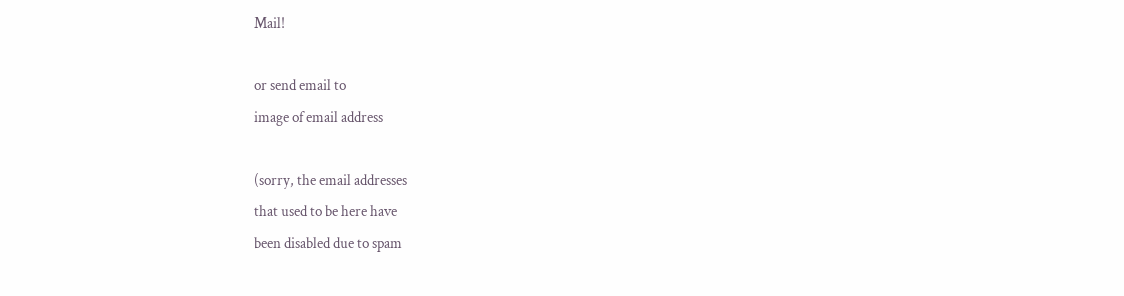Mail!

or send email to
image of email address

(sorry, the email addresses
that used to be here have
been disabled due to spam